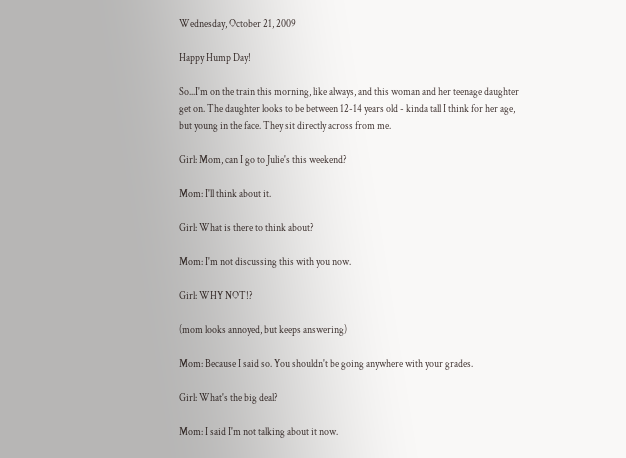Wednesday, October 21, 2009

Happy Hump Day!

So...I'm on the train this morning, like always, and this woman and her teenage daughter get on. The daughter looks to be between 12-14 years old - kinda tall I think for her age, but young in the face. They sit directly across from me.

Girl: Mom, can I go to Julie's this weekend?

Mom: I'll think about it.

Girl: What is there to think about?

Mom: I'm not discussing this with you now.

Girl: WHY NOT!?

(mom looks annoyed, but keeps answering)

Mom: Because I said so. You shouldn't be going anywhere with your grades.

Girl: What's the big deal?

Mom: I said I'm not talking about it now.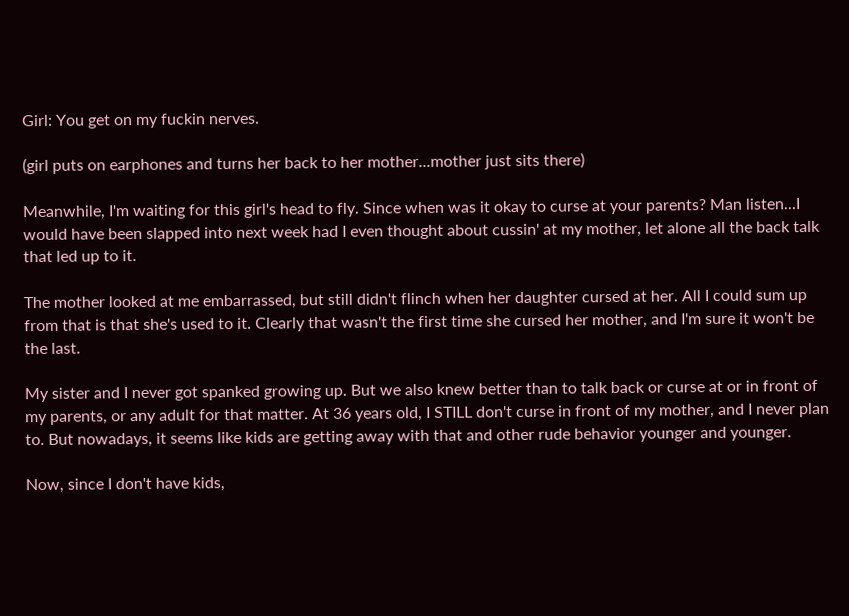Girl: You get on my fuckin nerves.

(girl puts on earphones and turns her back to her mother...mother just sits there)

Meanwhile, I'm waiting for this girl's head to fly. Since when was it okay to curse at your parents? Man listen...I would have been slapped into next week had I even thought about cussin' at my mother, let alone all the back talk that led up to it.

The mother looked at me embarrassed, but still didn't flinch when her daughter cursed at her. All I could sum up from that is that she's used to it. Clearly that wasn't the first time she cursed her mother, and I'm sure it won't be the last.

My sister and I never got spanked growing up. But we also knew better than to talk back or curse at or in front of my parents, or any adult for that matter. At 36 years old, I STILL don't curse in front of my mother, and I never plan to. But nowadays, it seems like kids are getting away with that and other rude behavior younger and younger.

Now, since I don't have kids,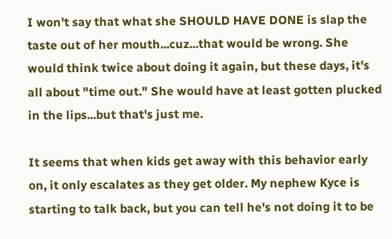I won't say that what she SHOULD HAVE DONE is slap the taste out of her mouth...cuz...that would be wrong. She would think twice about doing it again, but these days, it's all about "time out." She would have at least gotten plucked in the lips...but that's just me.

It seems that when kids get away with this behavior early on, it only escalates as they get older. My nephew Kyce is starting to talk back, but you can tell he's not doing it to be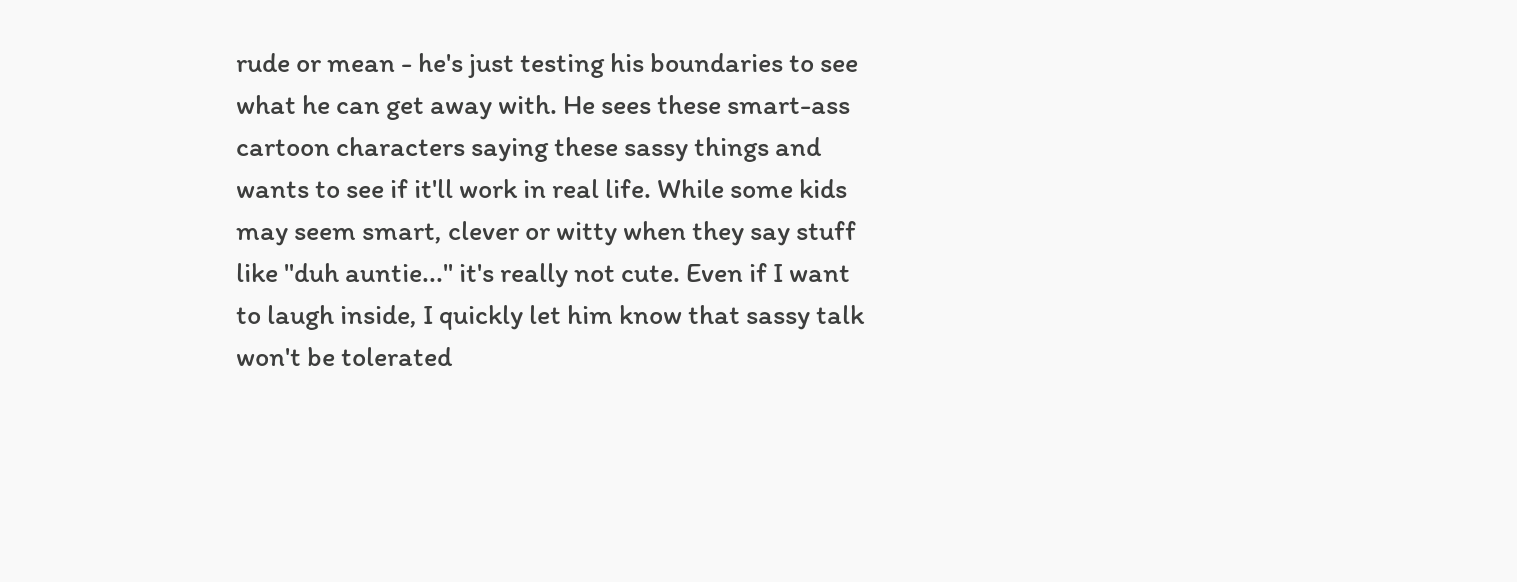rude or mean - he's just testing his boundaries to see what he can get away with. He sees these smart-ass cartoon characters saying these sassy things and wants to see if it'll work in real life. While some kids may seem smart, clever or witty when they say stuff like "duh auntie..." it's really not cute. Even if I want to laugh inside, I quickly let him know that sassy talk won't be tolerated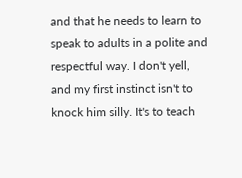and that he needs to learn to speak to adults in a polite and respectful way. I don't yell, and my first instinct isn't to knock him silly. It's to teach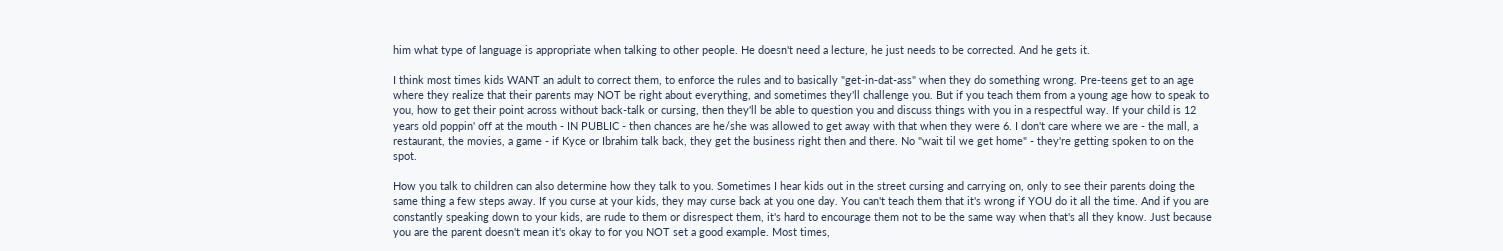him what type of language is appropriate when talking to other people. He doesn't need a lecture, he just needs to be corrected. And he gets it.

I think most times kids WANT an adult to correct them, to enforce the rules and to basically "get-in-dat-ass" when they do something wrong. Pre-teens get to an age where they realize that their parents may NOT be right about everything, and sometimes they'll challenge you. But if you teach them from a young age how to speak to you, how to get their point across without back-talk or cursing, then they'll be able to question you and discuss things with you in a respectful way. If your child is 12 years old poppin' off at the mouth - IN PUBLIC - then chances are he/she was allowed to get away with that when they were 6. I don't care where we are - the mall, a restaurant, the movies, a game - if Kyce or Ibrahim talk back, they get the business right then and there. No "wait til we get home" - they're getting spoken to on the spot.

How you talk to children can also determine how they talk to you. Sometimes I hear kids out in the street cursing and carrying on, only to see their parents doing the same thing a few steps away. If you curse at your kids, they may curse back at you one day. You can't teach them that it's wrong if YOU do it all the time. And if you are constantly speaking down to your kids, are rude to them or disrespect them, it's hard to encourage them not to be the same way when that's all they know. Just because you are the parent doesn't mean it's okay to for you NOT set a good example. Most times,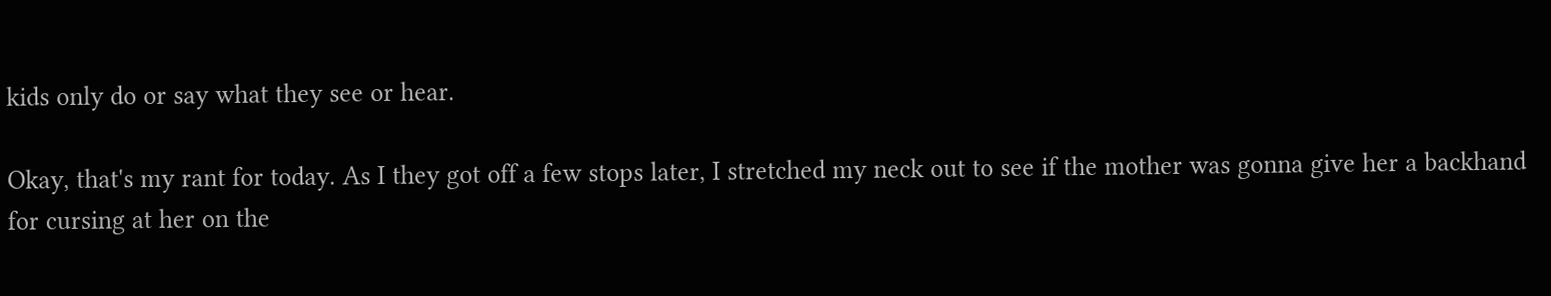kids only do or say what they see or hear.

Okay, that's my rant for today. As I they got off a few stops later, I stretched my neck out to see if the mother was gonna give her a backhand for cursing at her on the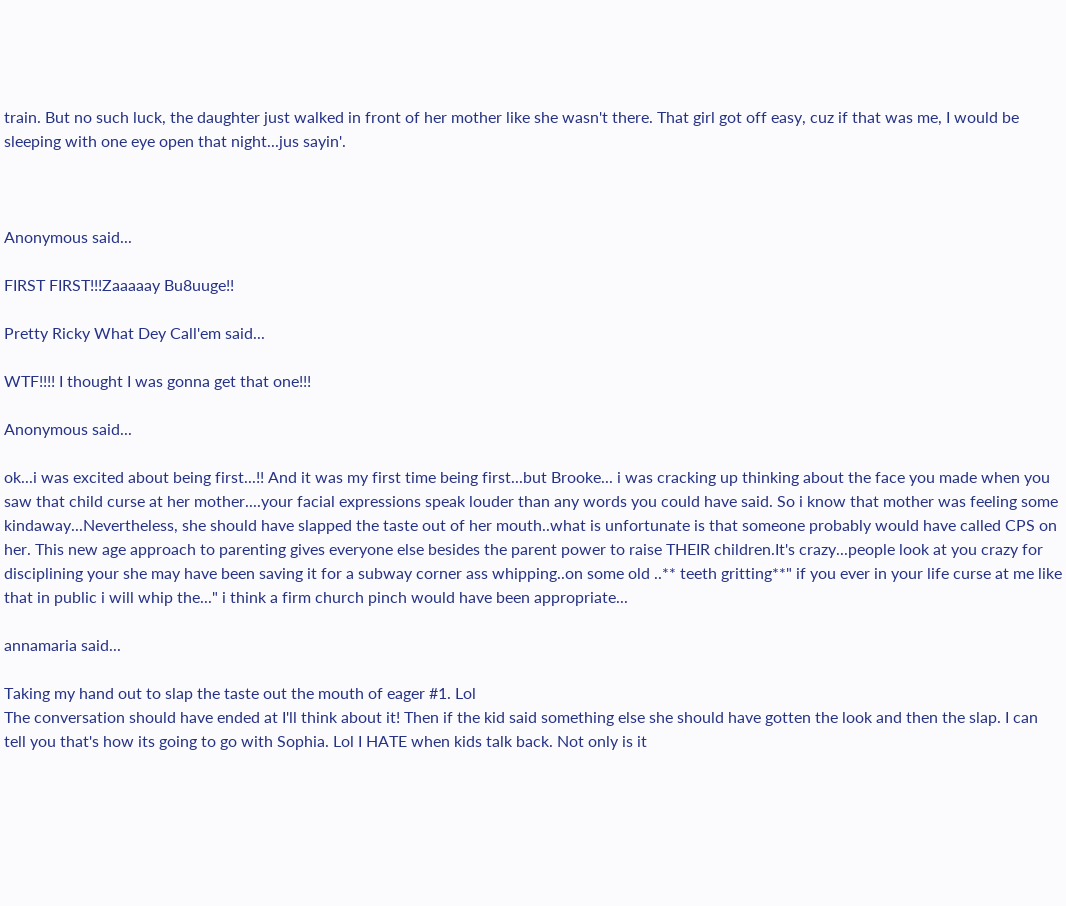train. But no such luck, the daughter just walked in front of her mother like she wasn't there. That girl got off easy, cuz if that was me, I would be sleeping with one eye open that night...jus sayin'.



Anonymous said...

FIRST FIRST!!!Zaaaaay Bu8uuge!!

Pretty Ricky What Dey Call'em said...

WTF!!!! I thought I was gonna get that one!!!

Anonymous said...

ok...i was excited about being first...!! And it was my first time being first...but Brooke... i was cracking up thinking about the face you made when you saw that child curse at her mother....your facial expressions speak louder than any words you could have said. So i know that mother was feeling some kindaway...Nevertheless, she should have slapped the taste out of her mouth..what is unfortunate is that someone probably would have called CPS on her. This new age approach to parenting gives everyone else besides the parent power to raise THEIR children.It's crazy...people look at you crazy for disciplining your she may have been saving it for a subway corner ass whipping..on some old ..** teeth gritting**" if you ever in your life curse at me like that in public i will whip the..." i think a firm church pinch would have been appropriate...

annamaria said...

Taking my hand out to slap the taste out the mouth of eager #1. Lol
The conversation should have ended at I'll think about it! Then if the kid said something else she should have gotten the look and then the slap. I can tell you that's how its going to go with Sophia. Lol I HATE when kids talk back. Not only is it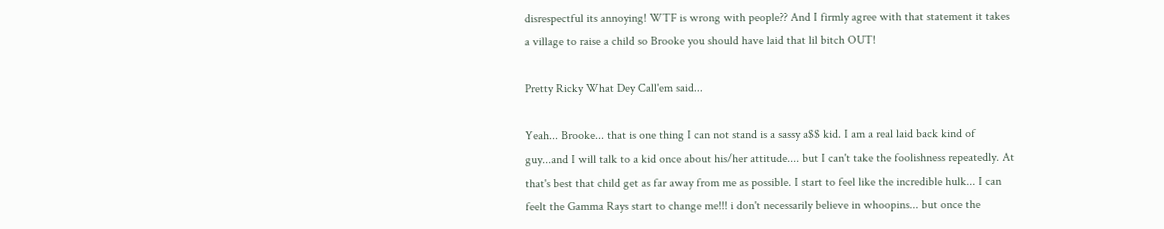disrespectful its annoying! WTF is wrong with people?? And I firmly agree with that statement it takes a village to raise a child so Brooke you should have laid that lil bitch OUT!

Pretty Ricky What Dey Call'em said...

Yeah... Brooke... that is one thing I can not stand is a sassy a$$ kid. I am a real laid back kind of guy...and I will talk to a kid once about his/her attitude.... but I can't take the foolishness repeatedly. At that's best that child get as far away from me as possible. I start to feel like the incredible hulk... I can feelt the Gamma Rays start to change me!!! i don't necessarily believe in whoopins... but once the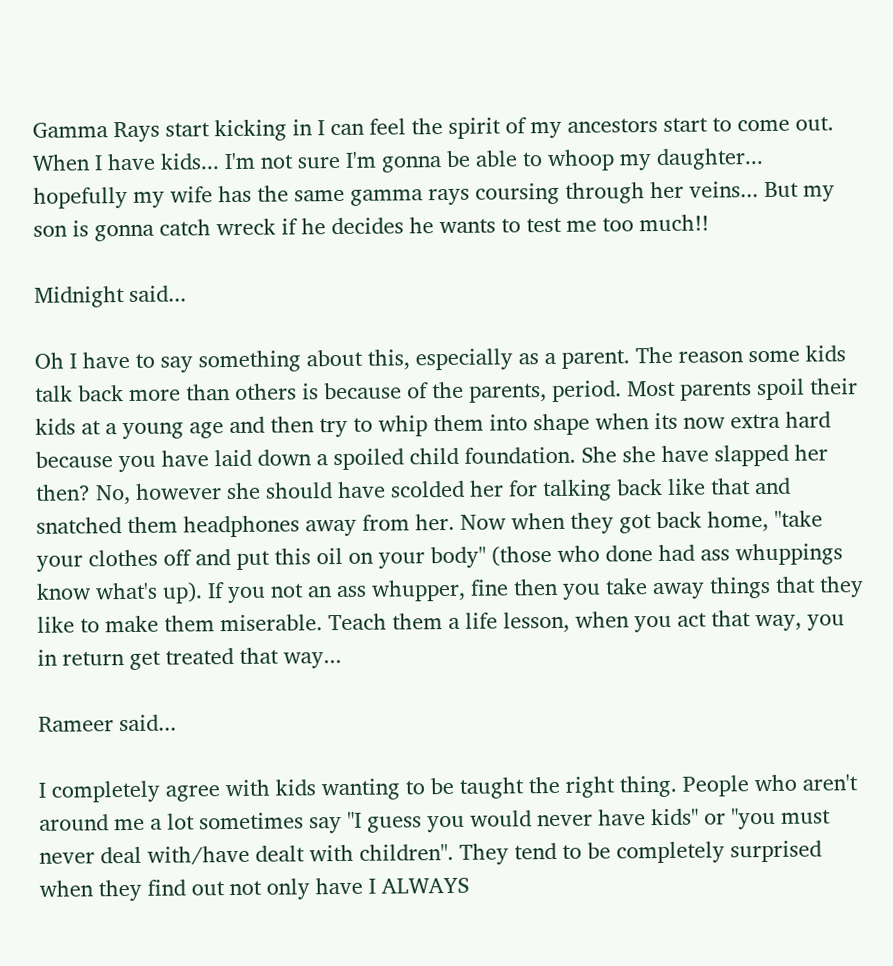Gamma Rays start kicking in I can feel the spirit of my ancestors start to come out. When I have kids... I'm not sure I'm gonna be able to whoop my daughter... hopefully my wife has the same gamma rays coursing through her veins... But my son is gonna catch wreck if he decides he wants to test me too much!!

Midnight said...

Oh I have to say something about this, especially as a parent. The reason some kids talk back more than others is because of the parents, period. Most parents spoil their kids at a young age and then try to whip them into shape when its now extra hard because you have laid down a spoiled child foundation. She she have slapped her then? No, however she should have scolded her for talking back like that and snatched them headphones away from her. Now when they got back home, "take your clothes off and put this oil on your body" (those who done had ass whuppings know what's up). If you not an ass whupper, fine then you take away things that they like to make them miserable. Teach them a life lesson, when you act that way, you in return get treated that way...

Rameer said...

I completely agree with kids wanting to be taught the right thing. People who aren't around me a lot sometimes say "I guess you would never have kids" or "you must never deal with/have dealt with children". They tend to be completely surprised when they find out not only have I ALWAYS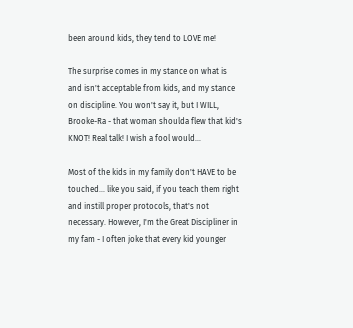been around kids, they tend to LOVE me!

The surprise comes in my stance on what is and isn't acceptable from kids, and my stance on discipline. You won't say it, but I WILL, Brooke-Ra - that woman shoulda flew that kid's KNOT! Real talk! I wish a fool would...

Most of the kids in my family don't HAVE to be touched... like you said, if you teach them right and instill proper protocols, that's not necessary. However, I'm the Great Discipliner in my fam - I often joke that every kid younger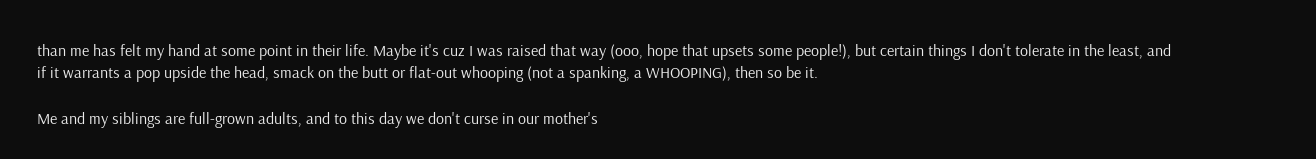than me has felt my hand at some point in their life. Maybe it's cuz I was raised that way (ooo, hope that upsets some people!), but certain things I don't tolerate in the least, and if it warrants a pop upside the head, smack on the butt or flat-out whooping (not a spanking, a WHOOPING), then so be it.

Me and my siblings are full-grown adults, and to this day we don't curse in our mother's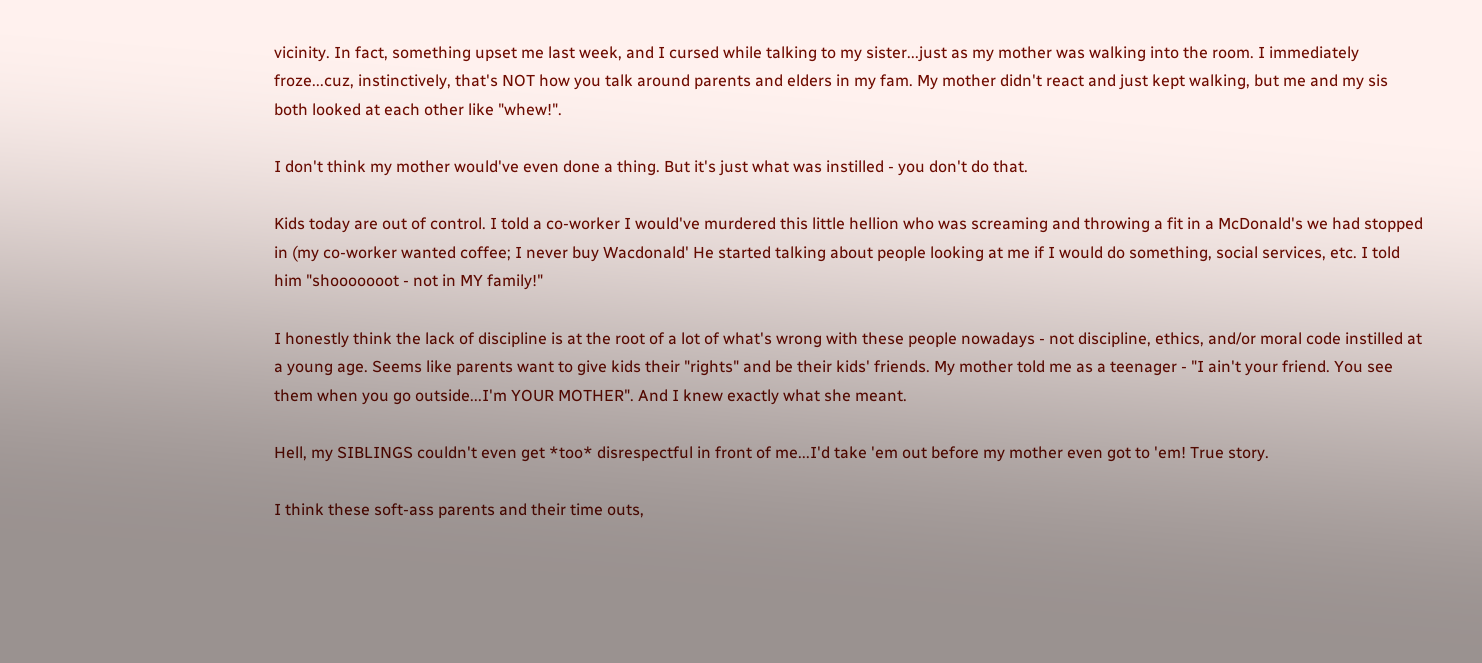vicinity. In fact, something upset me last week, and I cursed while talking to my sister...just as my mother was walking into the room. I immediately froze...cuz, instinctively, that's NOT how you talk around parents and elders in my fam. My mother didn't react and just kept walking, but me and my sis both looked at each other like "whew!".

I don't think my mother would've even done a thing. But it's just what was instilled - you don't do that.

Kids today are out of control. I told a co-worker I would've murdered this little hellion who was screaming and throwing a fit in a McDonald's we had stopped in (my co-worker wanted coffee; I never buy Wacdonald' He started talking about people looking at me if I would do something, social services, etc. I told him "shooooooot - not in MY family!"

I honestly think the lack of discipline is at the root of a lot of what's wrong with these people nowadays - not discipline, ethics, and/or moral code instilled at a young age. Seems like parents want to give kids their "rights" and be their kids' friends. My mother told me as a teenager - "I ain't your friend. You see them when you go outside...I'm YOUR MOTHER". And I knew exactly what she meant.

Hell, my SIBLINGS couldn't even get *too* disrespectful in front of me...I'd take 'em out before my mother even got to 'em! True story.

I think these soft-ass parents and their time outs,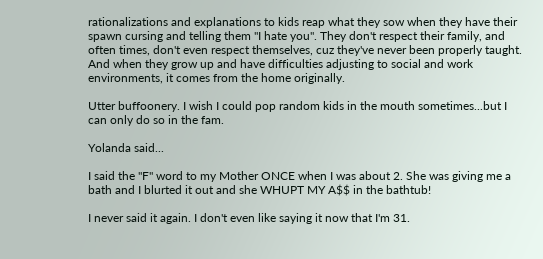rationalizations and explanations to kids reap what they sow when they have their spawn cursing and telling them "I hate you". They don't respect their family, and often times, don't even respect themselves, cuz they've never been properly taught. And when they grow up and have difficulties adjusting to social and work environments, it comes from the home originally.

Utter buffoonery. I wish I could pop random kids in the mouth sometimes...but I can only do so in the fam.

Yolanda said...

I said the "F" word to my Mother ONCE when I was about 2. She was giving me a bath and I blurted it out and she WHUPT MY A$$ in the bathtub!

I never said it again. I don't even like saying it now that I'm 31.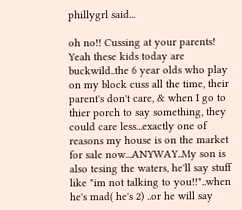phillygrl said...

oh no!! Cussing at your parents! Yeah these kids today are buckwild..the 6 year olds who play on my block cuss all the time, their parent's don't care, & when I go to thier porch to say something, they could care less...exactly one of reasons my house is on the market for sale now...ANYWAY..My son is also tesing the waters, he'll say stuff like "im not talking to you!!"..when he's mad( he's 2) ..or he will say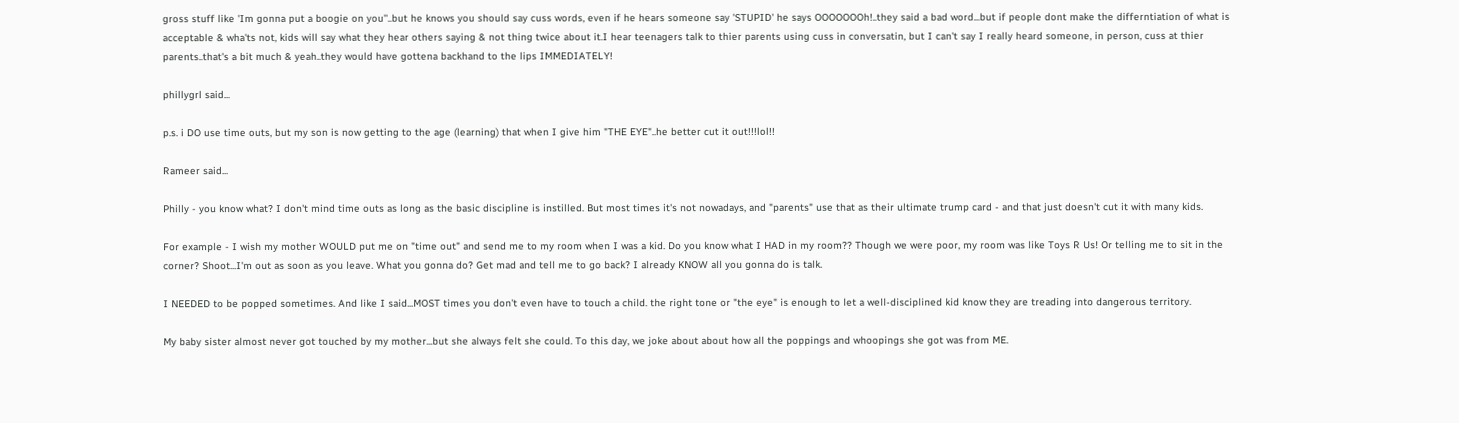gross stuff like 'Im gonna put a boogie on you''..but he knows you should say cuss words, even if he hears someone say 'STUPID' he says OOOOOOOh!..they said a bad word...but if people dont make the differntiation of what is acceptable & wha'ts not, kids will say what they hear others saying & not thing twice about it.I hear teenagers talk to thier parents using cuss in conversatin, but I can't say I really heard someone, in person, cuss at thier parents..that's a bit much & yeah..they would have gottena backhand to the lips IMMEDIATELY!

phillygrl said...

p.s. i DO use time outs, but my son is now getting to the age (learning) that when I give him "THE EYE"..he better cut it out!!!lol!!

Rameer said...

Philly - you know what? I don't mind time outs as long as the basic discipline is instilled. But most times it's not nowadays, and "parents" use that as their ultimate trump card - and that just doesn't cut it with many kids.

For example - I wish my mother WOULD put me on "time out" and send me to my room when I was a kid. Do you know what I HAD in my room?? Though we were poor, my room was like Toys R Us! Or telling me to sit in the corner? Shoot...I'm out as soon as you leave. What you gonna do? Get mad and tell me to go back? I already KNOW all you gonna do is talk.

I NEEDED to be popped sometimes. And like I said...MOST times you don't even have to touch a child. the right tone or "the eye" is enough to let a well-disciplined kid know they are treading into dangerous territory.

My baby sister almost never got touched by my mother...but she always felt she could. To this day, we joke about about how all the poppings and whoopings she got was from ME.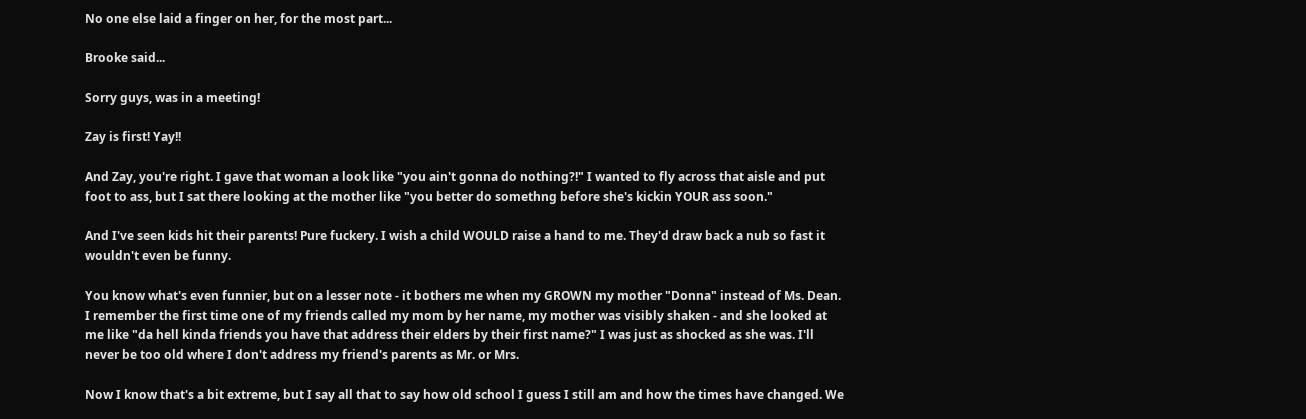No one else laid a finger on her, for the most part...

Brooke said...

Sorry guys, was in a meeting!

Zay is first! Yay!!

And Zay, you're right. I gave that woman a look like "you ain't gonna do nothing?!" I wanted to fly across that aisle and put foot to ass, but I sat there looking at the mother like "you better do somethng before she's kickin YOUR ass soon."

And I've seen kids hit their parents! Pure fuckery. I wish a child WOULD raise a hand to me. They'd draw back a nub so fast it wouldn't even be funny.

You know what's even funnier, but on a lesser note - it bothers me when my GROWN my mother "Donna" instead of Ms. Dean. I remember the first time one of my friends called my mom by her name, my mother was visibly shaken - and she looked at me like "da hell kinda friends you have that address their elders by their first name?" I was just as shocked as she was. I'll never be too old where I don't address my friend's parents as Mr. or Mrs.

Now I know that's a bit extreme, but I say all that to say how old school I guess I still am and how the times have changed. We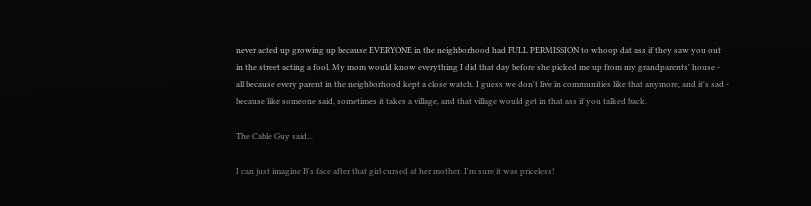never acted up growing up because EVERYONE in the neighborhood had FULL PERMISSION to whoop dat ass if they saw you out in the street acting a fool. My mom would know everything I did that day before she picked me up from my grandparents' house - all because every parent in the neighborhood kept a close watch. I guess we don't live in communities like that anymore, and it's sad - because like someone said, sometimes it takes a village, and that village would get in that ass if you talked back.

The Cable Guy said...

I can just imagine B's face after that girl cursed at her mother. I'm sure it was priceless!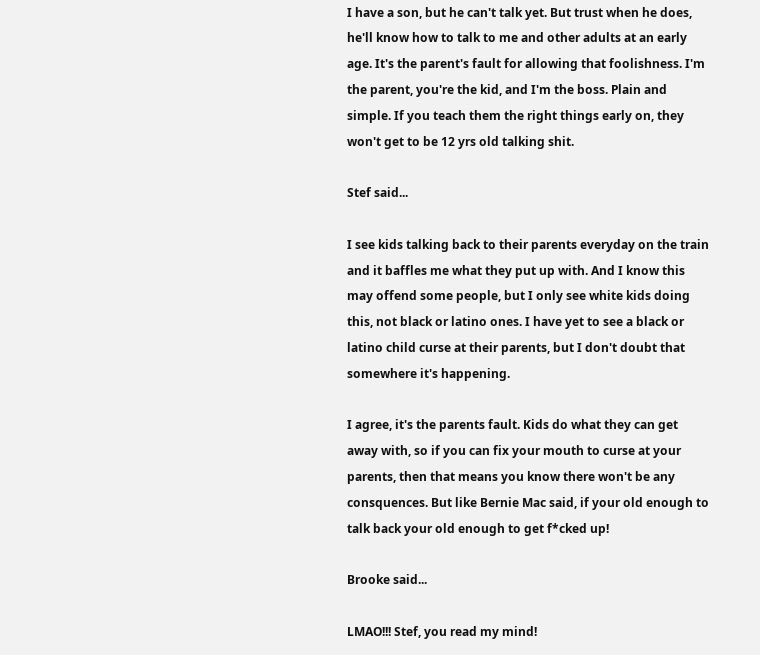I have a son, but he can't talk yet. But trust when he does, he'll know how to talk to me and other adults at an early age. It's the parent's fault for allowing that foolishness. I'm the parent, you're the kid, and I'm the boss. Plain and simple. If you teach them the right things early on, they won't get to be 12 yrs old talking shit.

Stef said...

I see kids talking back to their parents everyday on the train and it baffles me what they put up with. And I know this may offend some people, but I only see white kids doing this, not black or latino ones. I have yet to see a black or latino child curse at their parents, but I don't doubt that somewhere it's happening.

I agree, it's the parents fault. Kids do what they can get away with, so if you can fix your mouth to curse at your parents, then that means you know there won't be any consquences. But like Bernie Mac said, if your old enough to talk back your old enough to get f*cked up!

Brooke said...

LMAO!!! Stef, you read my mind!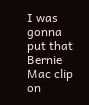I was gonna put that Bernie Mac clip on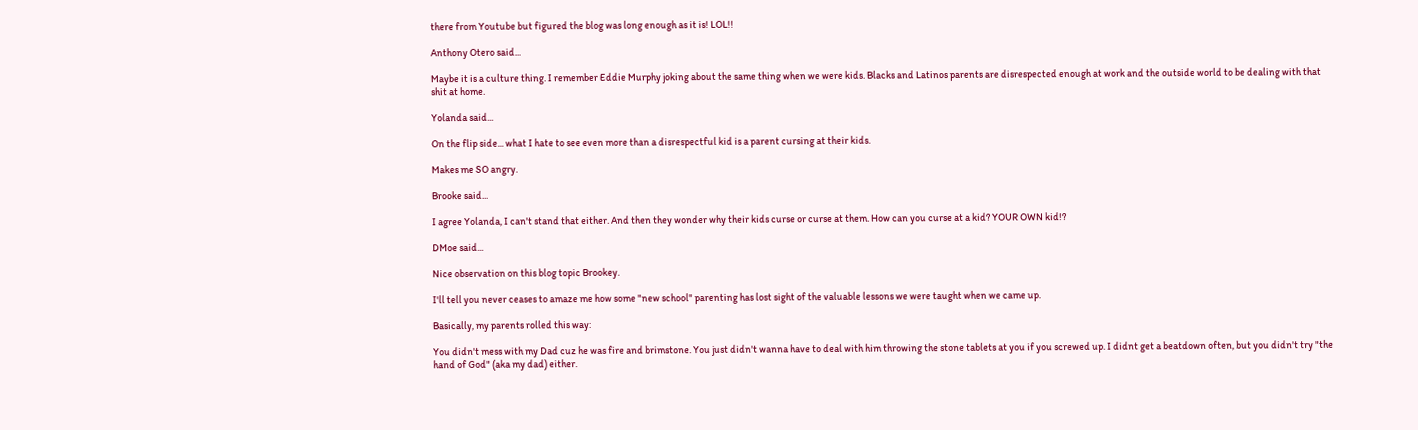there from Youtube but figured the blog was long enough as it is! LOL!!

Anthony Otero said...

Maybe it is a culture thing. I remember Eddie Murphy joking about the same thing when we were kids. Blacks and Latinos parents are disrespected enough at work and the outside world to be dealing with that shit at home.

Yolanda said...

On the flip side... what I hate to see even more than a disrespectful kid is a parent cursing at their kids.

Makes me SO angry.

Brooke said...

I agree Yolanda, I can't stand that either. And then they wonder why their kids curse or curse at them. How can you curse at a kid? YOUR OWN kid!?

DMoe said...

Nice observation on this blog topic Brookey.

I'll tell you never ceases to amaze me how some "new school" parenting has lost sight of the valuable lessons we were taught when we came up.

Basically, my parents rolled this way:

You didn't mess with my Dad cuz he was fire and brimstone. You just didn't wanna have to deal with him throwing the stone tablets at you if you screwed up. I didnt get a beatdown often, but you didn't try "the hand of God" (aka my dad) either.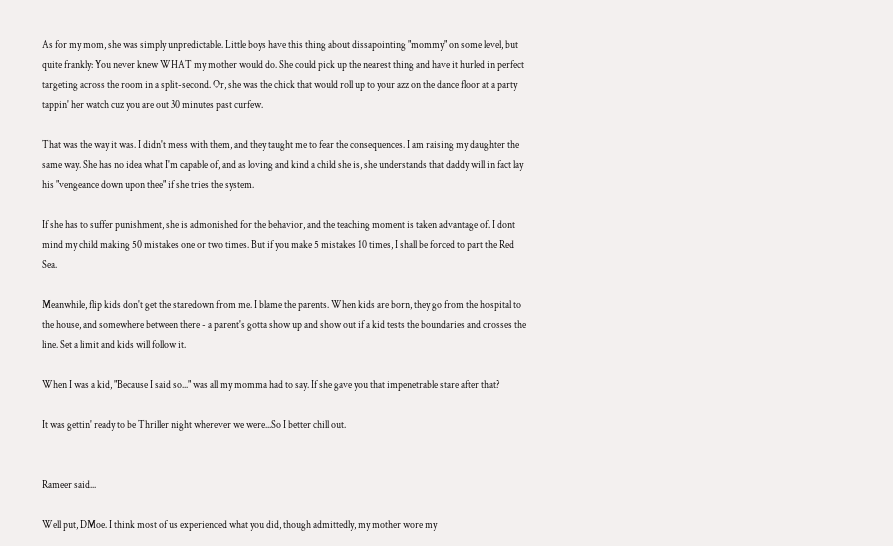As for my mom, she was simply unpredictable. Little boys have this thing about dissapointing "mommy" on some level, but quite frankly: You never knew WHAT my mother would do. She could pick up the nearest thing and have it hurled in perfect targeting across the room in a split-second. Or, she was the chick that would roll up to your azz on the dance floor at a party tappin' her watch cuz you are out 30 minutes past curfew.

That was the way it was. I didn't mess with them, and they taught me to fear the consequences. I am raising my daughter the same way. She has no idea what I'm capable of, and as loving and kind a child she is, she understands that daddy will in fact lay his "vengeance down upon thee" if she tries the system.

If she has to suffer punishment, she is admonished for the behavior, and the teaching moment is taken advantage of. I dont mind my child making 50 mistakes one or two times. But if you make 5 mistakes 10 times, I shall be forced to part the Red Sea.

Meanwhile, flip kids don't get the staredown from me. I blame the parents. When kids are born, they go from the hospital to the house, and somewhere between there - a parent's gotta show up and show out if a kid tests the boundaries and crosses the line. Set a limit and kids will follow it.

When I was a kid, "Because I said so..." was all my momma had to say. If she gave you that impenetrable stare after that?

It was gettin' ready to be Thriller night wherever we were...So I better chill out.


Rameer said...

Well put, DMoe. I think most of us experienced what you did, though admittedly, my mother wore my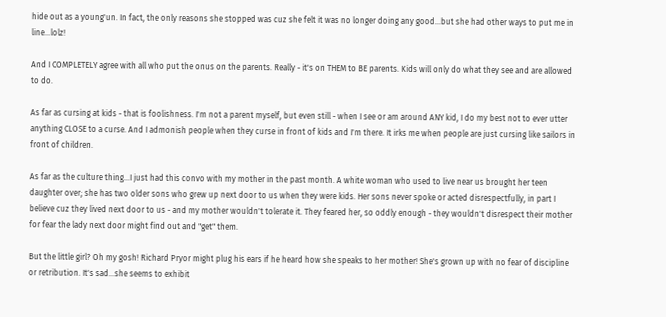hide out as a young'un. In fact, the only reasons she stopped was cuz she felt it was no longer doing any good...but she had other ways to put me in line...lolz!

And I COMPLETELY agree with all who put the onus on the parents. Really - it's on THEM to BE parents. Kids will only do what they see and are allowed to do.

As far as cursing at kids - that is foolishness. I'm not a parent myself, but even still - when I see or am around ANY kid, I do my best not to ever utter anything CLOSE to a curse. And I admonish people when they curse in front of kids and I'm there. It irks me when people are just cursing like sailors in front of children.

As far as the culture thing...I just had this convo with my mother in the past month. A white woman who used to live near us brought her teen daughter over; she has two older sons who grew up next door to us when they were kids. Her sons never spoke or acted disrespectfully, in part I believe cuz they lived next door to us - and my mother wouldn't tolerate it. They feared her, so oddly enough - they wouldn't disrespect their mother for fear the lady next door might find out and "get" them.

But the little girl? Oh my gosh! Richard Pryor might plug his ears if he heard how she speaks to her mother! She's grown up with no fear of discipline or retribution. It's sad...she seems to exhibit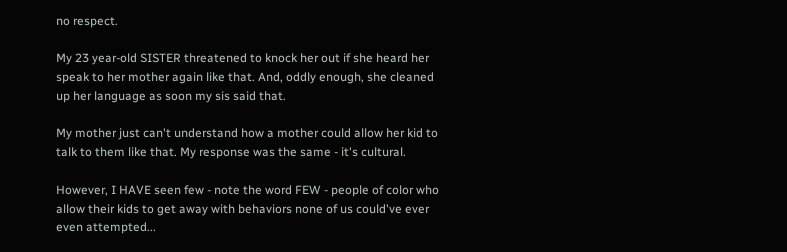no respect.

My 23 year-old SISTER threatened to knock her out if she heard her speak to her mother again like that. And, oddly enough, she cleaned up her language as soon my sis said that.

My mother just can't understand how a mother could allow her kid to talk to them like that. My response was the same - it's cultural.

However, I HAVE seen few - note the word FEW - people of color who allow their kids to get away with behaviors none of us could've ever even attempted...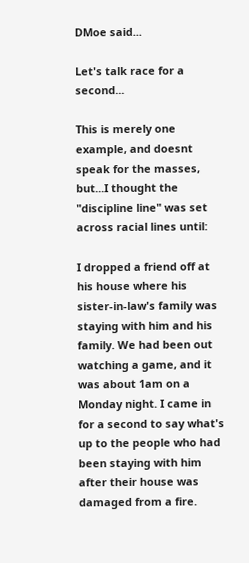DMoe said...

Let's talk race for a second...

This is merely one example, and doesnt speak for the masses, but...I thought the "discipline line" was set across racial lines until:

I dropped a friend off at his house where his sister-in-law's family was staying with him and his family. We had been out watching a game, and it was about 1am on a Monday night. I came in for a second to say what's up to the people who had been staying with him after their house was damaged from a fire.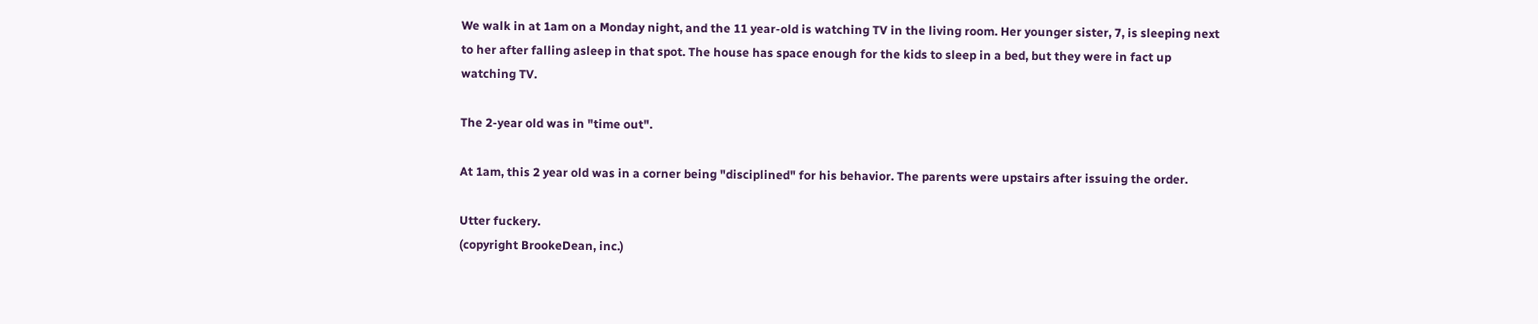We walk in at 1am on a Monday night, and the 11 year-old is watching TV in the living room. Her younger sister, 7, is sleeping next to her after falling asleep in that spot. The house has space enough for the kids to sleep in a bed, but they were in fact up watching TV.

The 2-year old was in "time out".

At 1am, this 2 year old was in a corner being "disciplined" for his behavior. The parents were upstairs after issuing the order.

Utter fuckery.
(copyright BrookeDean, inc.)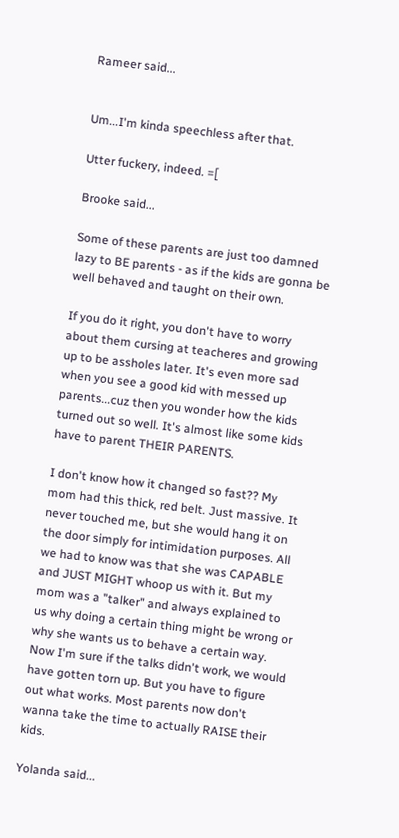Rameer said...


Um...I'm kinda speechless after that.

Utter fuckery, indeed. =[

Brooke said...

Some of these parents are just too damned lazy to BE parents - as if the kids are gonna be well behaved and taught on their own.

If you do it right, you don't have to worry about them cursing at teacheres and growing up to be assholes later. It's even more sad when you see a good kid with messed up parents...cuz then you wonder how the kids turned out so well. It's almost like some kids have to parent THEIR PARENTS.

I don't know how it changed so fast?? My mom had this thick, red belt. Just massive. It never touched me, but she would hang it on the door simply for intimidation purposes. All we had to know was that she was CAPABLE and JUST MIGHT whoop us with it. But my mom was a "talker" and always explained to us why doing a certain thing might be wrong or why she wants us to behave a certain way. Now I'm sure if the talks didn't work, we would have gotten torn up. But you have to figure out what works. Most parents now don't wanna take the time to actually RAISE their kids.

Yolanda said...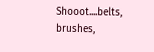Shooot....belts, brushes,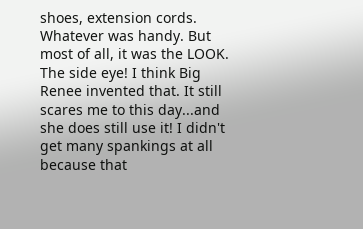shoes, extension cords. Whatever was handy. But most of all, it was the LOOK. The side eye! I think Big Renee invented that. It still scares me to this day...and she does still use it! I didn't get many spankings at all because that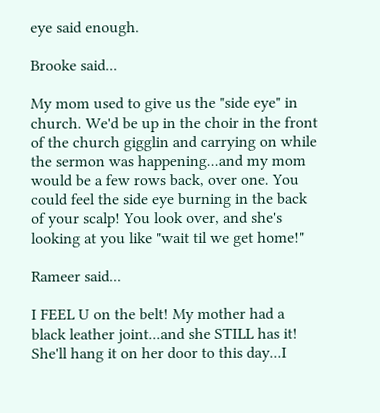eye said enough.

Brooke said...

My mom used to give us the "side eye" in church. We'd be up in the choir in the front of the church gigglin and carrying on while the sermon was happening...and my mom would be a few rows back, over one. You could feel the side eye burning in the back of your scalp! You look over, and she's looking at you like "wait til we get home!"

Rameer said...

I FEEL U on the belt! My mother had a black leather joint...and she STILL has it! She'll hang it on her door to this day...I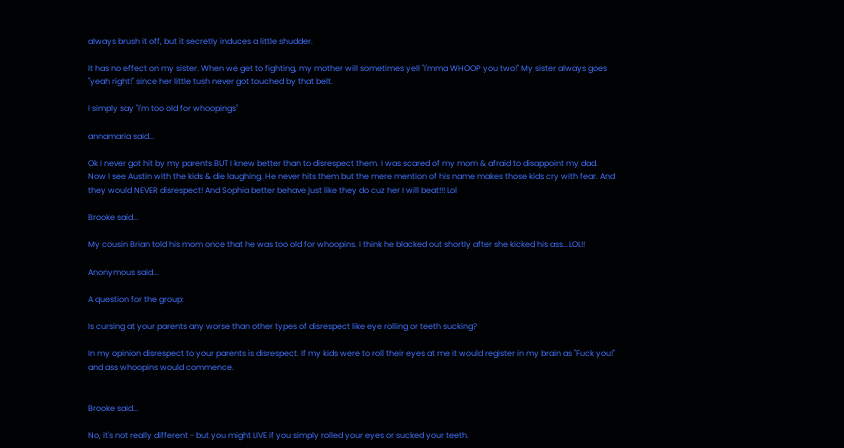always brush it off, but it secretly induces a little shudder.

It has no effect on my sister. When we get to fighting, my mother will sometimes yell "I'mma WHOOP you two!" My sister always goes "yeah right!" since her little tush never got touched by that belt.

I simply say "I'm too old for whoopings"

annamaria said...

Ok I never got hit by my parents BUT I knew better than to disrespect them. I was scared of my mom & afraid to disappoint my dad.
Now I see Austin with the kids & die laughing. He never hits them but the mere mention of his name makes those kids cry with fear. And they would NEVER disrespect! And Sophia better behave just like they do cuz her I will beat!!! Lol

Brooke said...

My cousin Brian told his mom once that he was too old for whoopins. I think he blacked out shortly after she kicked his ass...LOL!!

Anonymous said...

A question for the group:

Is cursing at your parents any worse than other types of disrespect like eye rolling or teeth sucking?

In my opinion disrespect to your parents is disrespect. If my kids were to roll their eyes at me it would register in my brain as "Fuck you!" and ass whoopins would commence.


Brooke said...

No, it's not really different - but you might LIVE if you simply rolled your eyes or sucked your teeth.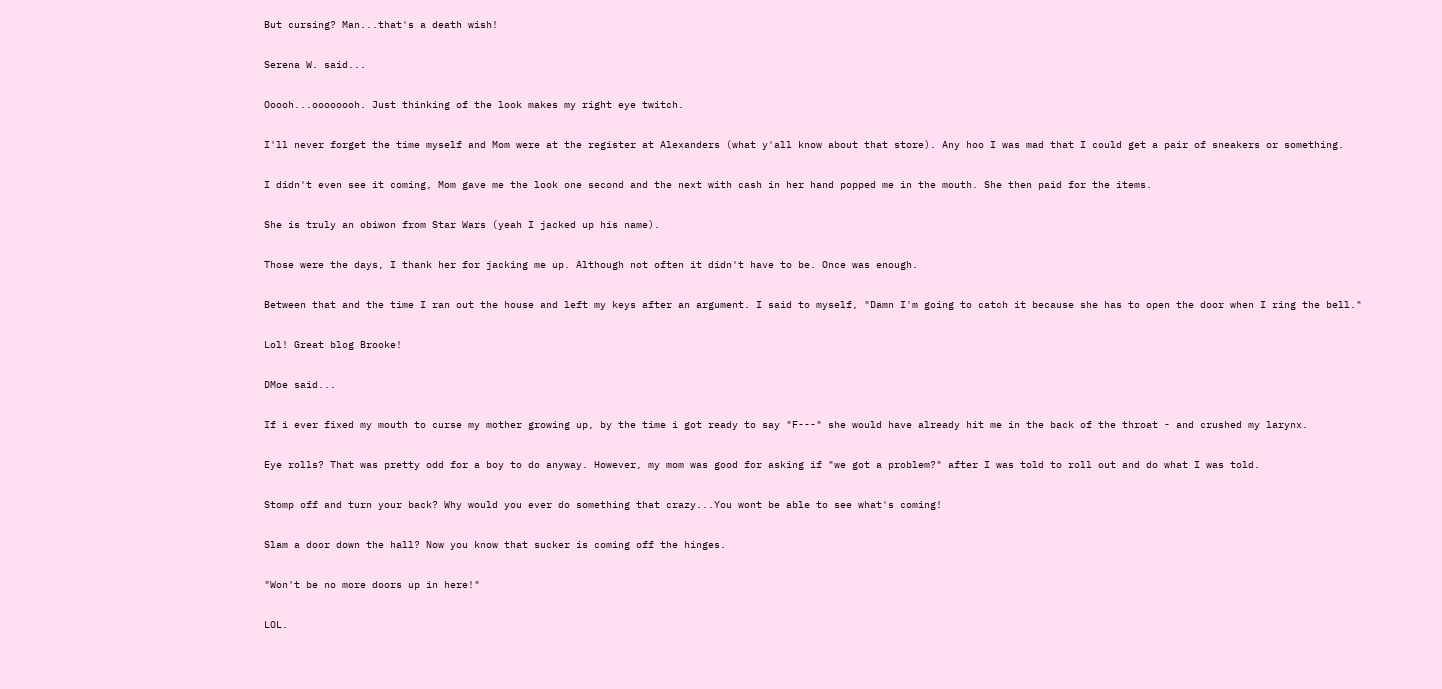But cursing? Man...that's a death wish!

Serena W. said...

Ooooh...oooooooh. Just thinking of the look makes my right eye twitch.

I'll never forget the time myself and Mom were at the register at Alexanders (what y'all know about that store). Any hoo I was mad that I could get a pair of sneakers or something.

I didn't even see it coming, Mom gave me the look one second and the next with cash in her hand popped me in the mouth. She then paid for the items.

She is truly an obiwon from Star Wars (yeah I jacked up his name).

Those were the days, I thank her for jacking me up. Although not often it didn't have to be. Once was enough.

Between that and the time I ran out the house and left my keys after an argument. I said to myself, "Damn I'm going to catch it because she has to open the door when I ring the bell."

Lol! Great blog Brooke!

DMoe said...

If i ever fixed my mouth to curse my mother growing up, by the time i got ready to say "F---" she would have already hit me in the back of the throat - and crushed my larynx.

Eye rolls? That was pretty odd for a boy to do anyway. However, my mom was good for asking if "we got a problem?" after I was told to roll out and do what I was told.

Stomp off and turn your back? Why would you ever do something that crazy...You wont be able to see what's coming!

Slam a door down the hall? Now you know that sucker is coming off the hinges.

"Won't be no more doors up in here!"

LOL.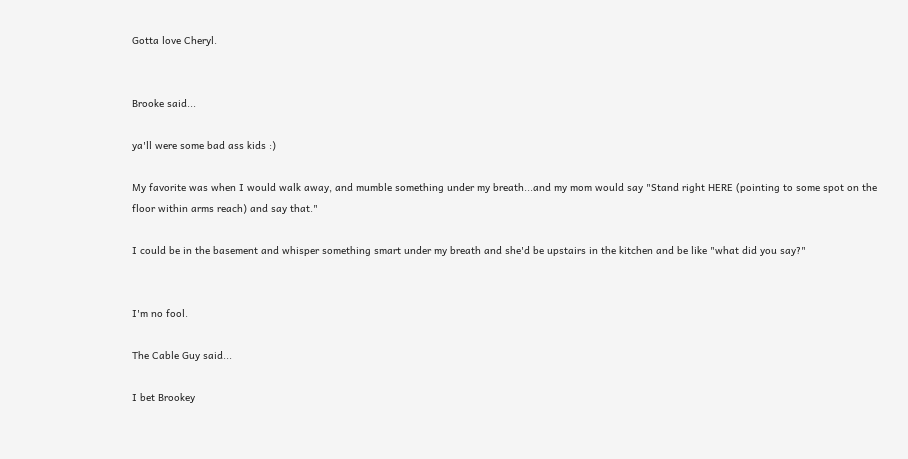Gotta love Cheryl.


Brooke said...

ya'll were some bad ass kids :)

My favorite was when I would walk away, and mumble something under my breath...and my mom would say "Stand right HERE (pointing to some spot on the floor within arms reach) and say that."

I could be in the basement and whisper something smart under my breath and she'd be upstairs in the kitchen and be like "what did you say?"


I'm no fool.

The Cable Guy said...

I bet Brookey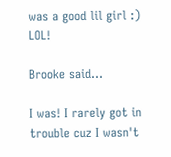was a good lil girl :) LOL!

Brooke said...

I was! I rarely got in trouble cuz I wasn't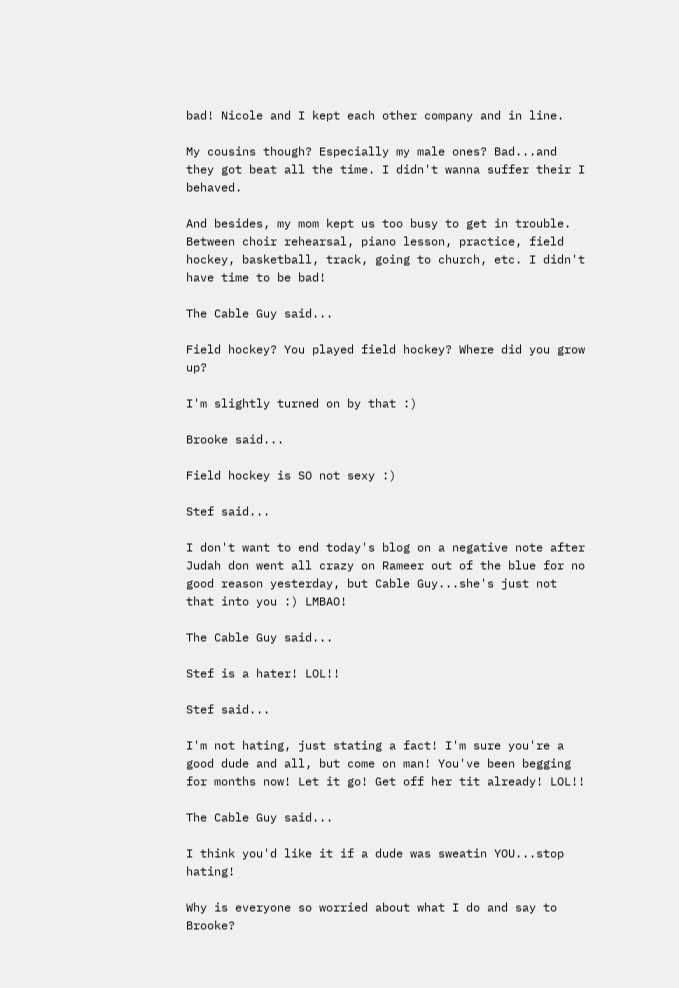bad! Nicole and I kept each other company and in line.

My cousins though? Especially my male ones? Bad...and they got beat all the time. I didn't wanna suffer their I behaved.

And besides, my mom kept us too busy to get in trouble. Between choir rehearsal, piano lesson, practice, field hockey, basketball, track, going to church, etc. I didn't have time to be bad!

The Cable Guy said...

Field hockey? You played field hockey? Where did you grow up?

I'm slightly turned on by that :)

Brooke said...

Field hockey is SO not sexy :)

Stef said...

I don't want to end today's blog on a negative note after Judah don went all crazy on Rameer out of the blue for no good reason yesterday, but Cable Guy...she's just not that into you :) LMBAO!

The Cable Guy said...

Stef is a hater! LOL!!

Stef said...

I'm not hating, just stating a fact! I'm sure you're a good dude and all, but come on man! You've been begging for months now! Let it go! Get off her tit already! LOL!!

The Cable Guy said...

I think you'd like it if a dude was sweatin YOU...stop hating!

Why is everyone so worried about what I do and say to Brooke?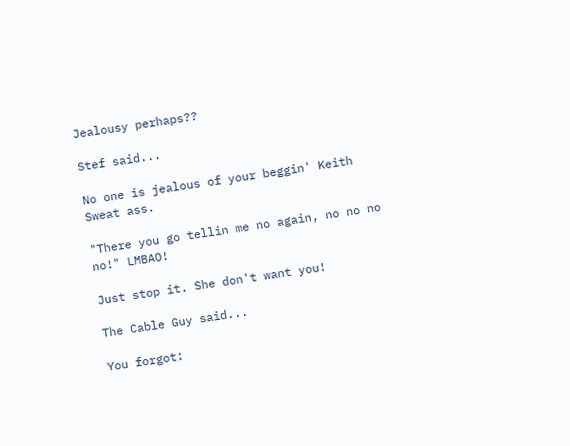Jealousy perhaps??

Stef said...

No one is jealous of your beggin' Keith Sweat ass.

"There you go tellin me no again, no no no no!" LMBAO!

Just stop it. She don't want you!

The Cable Guy said...

You forgot: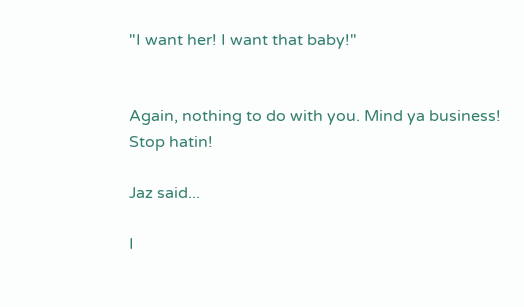"I want her! I want that baby!"


Again, nothing to do with you. Mind ya business! Stop hatin!

Jaz said...

I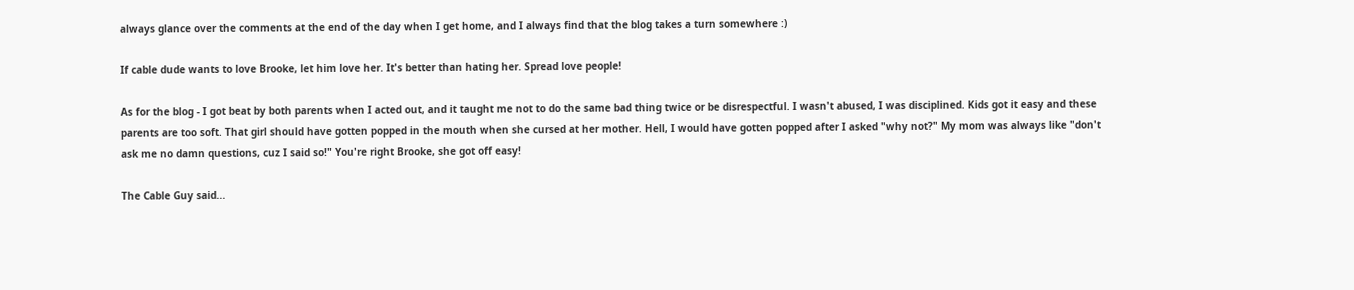always glance over the comments at the end of the day when I get home, and I always find that the blog takes a turn somewhere :)

If cable dude wants to love Brooke, let him love her. It's better than hating her. Spread love people!

As for the blog - I got beat by both parents when I acted out, and it taught me not to do the same bad thing twice or be disrespectful. I wasn't abused, I was disciplined. Kids got it easy and these parents are too soft. That girl should have gotten popped in the mouth when she cursed at her mother. Hell, I would have gotten popped after I asked "why not?" My mom was always like "don't ask me no damn questions, cuz I said so!" You're right Brooke, she got off easy!

The Cable Guy said...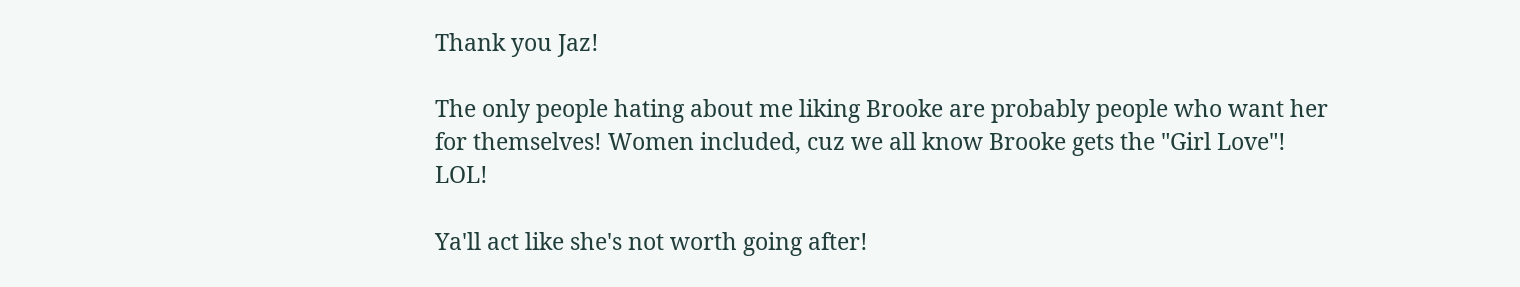Thank you Jaz!

The only people hating about me liking Brooke are probably people who want her for themselves! Women included, cuz we all know Brooke gets the "Girl Love"! LOL!

Ya'll act like she's not worth going after!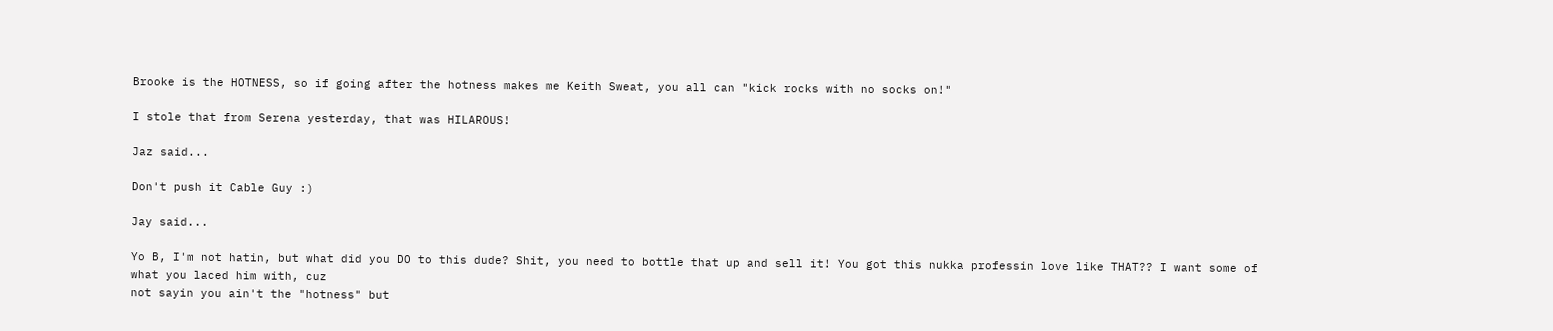Brooke is the HOTNESS, so if going after the hotness makes me Keith Sweat, you all can "kick rocks with no socks on!"

I stole that from Serena yesterday, that was HILAROUS!

Jaz said...

Don't push it Cable Guy :)

Jay said...

Yo B, I'm not hatin, but what did you DO to this dude? Shit, you need to bottle that up and sell it! You got this nukka professin love like THAT?? I want some of what you laced him with, cuz
not sayin you ain't the "hotness" but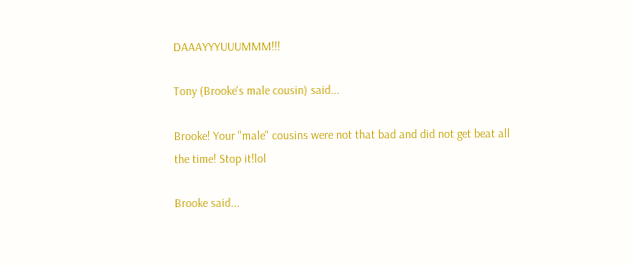DAAAYYYUUUMMM!!!

Tony (Brooke's male cousin) said...

Brooke! Your "male" cousins were not that bad and did not get beat all the time! Stop it!lol

Brooke said...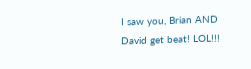I saw you, Brian AND David get beat! LOL!!!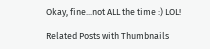Okay, fine...not ALL the time :) LOL!

Related Posts with Thumbnails